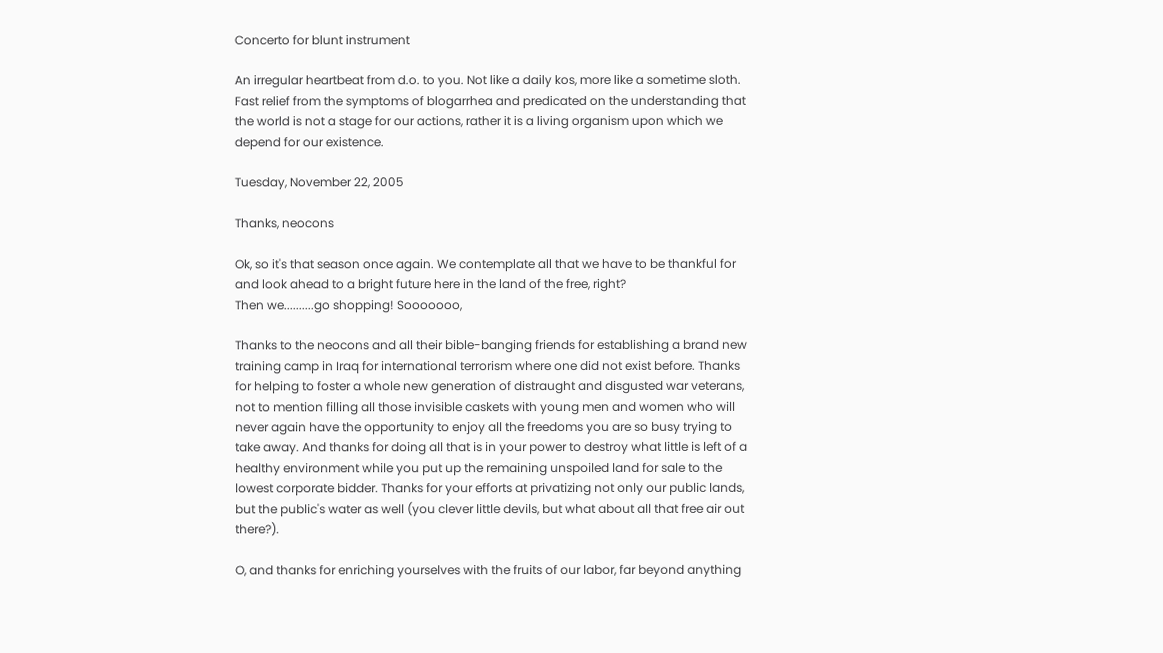Concerto for blunt instrument

An irregular heartbeat from d.o. to you. Not like a daily kos, more like a sometime sloth. Fast relief from the symptoms of blogarrhea and predicated on the understanding that the world is not a stage for our actions, rather it is a living organism upon which we depend for our existence.

Tuesday, November 22, 2005

Thanks, neocons

Ok, so it's that season once again. We contemplate all that we have to be thankful for and look ahead to a bright future here in the land of the free, right?
Then we..........go shopping! Sooooooo,

Thanks to the neocons and all their bible-banging friends for establishing a brand new training camp in Iraq for international terrorism where one did not exist before. Thanks for helping to foster a whole new generation of distraught and disgusted war veterans, not to mention filling all those invisible caskets with young men and women who will never again have the opportunity to enjoy all the freedoms you are so busy trying to take away. And thanks for doing all that is in your power to destroy what little is left of a healthy environment while you put up the remaining unspoiled land for sale to the lowest corporate bidder. Thanks for your efforts at privatizing not only our public lands, but the public's water as well (you clever little devils, but what about all that free air out there?).

O, and thanks for enriching yourselves with the fruits of our labor, far beyond anything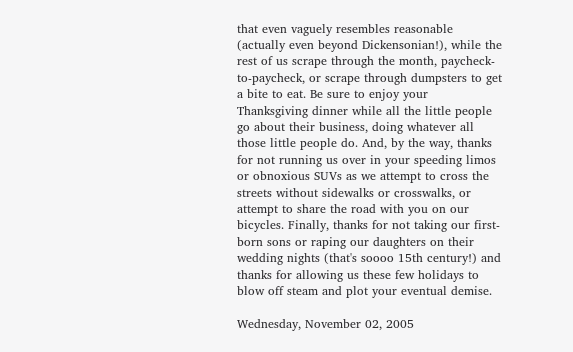that even vaguely resembles reasonable (actually even beyond Dickensonian!), while the rest of us scrape through the month, paycheck-to-paycheck, or scrape through dumpsters to get a bite to eat. Be sure to enjoy your Thanksgiving dinner while all the little people go about their business, doing whatever all those little people do. And, by the way, thanks for not running us over in your speeding limos or obnoxious SUVs as we attempt to cross the streets without sidewalks or crosswalks, or attempt to share the road with you on our bicycles. Finally, thanks for not taking our first-born sons or raping our daughters on their wedding nights (that's soooo 15th century!) and thanks for allowing us these few holidays to blow off steam and plot your eventual demise.

Wednesday, November 02, 2005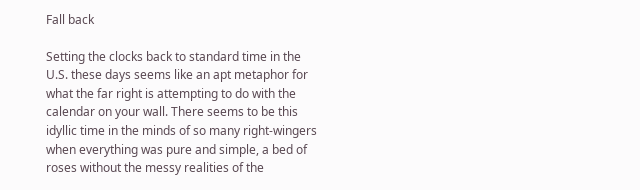Fall back

Setting the clocks back to standard time in the U.S. these days seems like an apt metaphor for what the far right is attempting to do with the calendar on your wall. There seems to be this idyllic time in the minds of so many right-wingers when everything was pure and simple, a bed of roses without the messy realities of the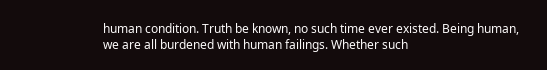human condition. Truth be known, no such time ever existed. Being human, we are all burdened with human failings. Whether such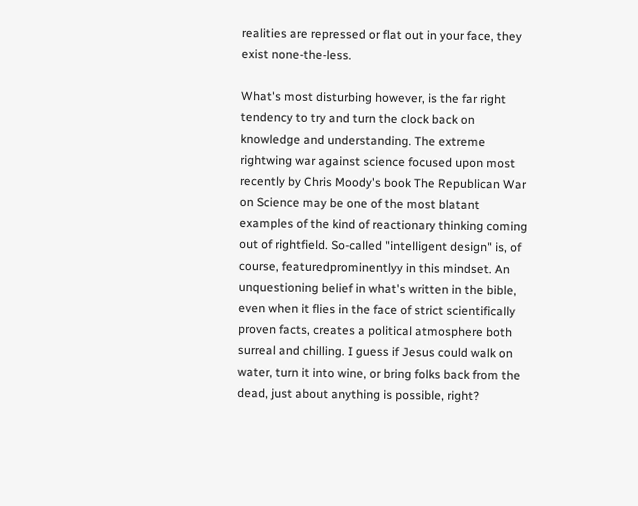realities are repressed or flat out in your face, they exist none-the-less.

What's most disturbing however, is the far right tendency to try and turn the clock back on knowledge and understanding. The extreme rightwing war against science focused upon most recently by Chris Moody's book The Republican War on Science may be one of the most blatant examples of the kind of reactionary thinking coming out of rightfield. So-called "intelligent design" is, of course, featuredprominentlyy in this mindset. An unquestioning belief in what's written in the bible, even when it flies in the face of strict scientifically proven facts, creates a political atmosphere both surreal and chilling. I guess if Jesus could walk on water, turn it into wine, or bring folks back from the dead, just about anything is possible, right?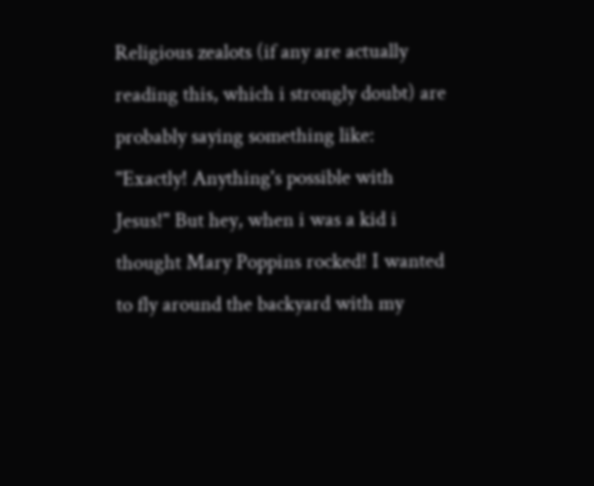Religious zealots (if any are actually reading this, which i strongly doubt) are probably saying something like: "Exactly! Anything's possible with Jesus!" But hey, when i was a kid i thought Mary Poppins rocked! I wanted to fly around the backyard with my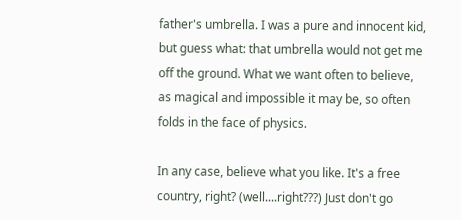father's umbrella. I was a pure and innocent kid, but guess what: that umbrella would not get me off the ground. What we want often to believe, as magical and impossible it may be, so often folds in the face of physics.

In any case, believe what you like. It's a free country, right? (well....right???) Just don't go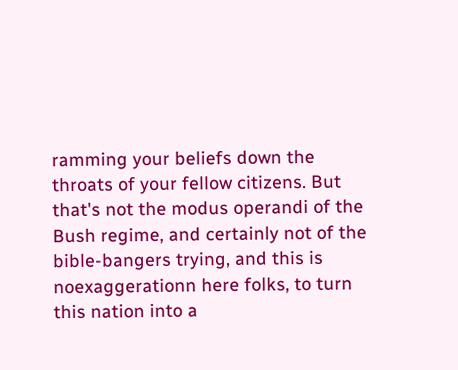ramming your beliefs down the throats of your fellow citizens. But that's not the modus operandi of the Bush regime, and certainly not of the bible-bangers trying, and this is noexaggerationn here folks, to turn this nation into a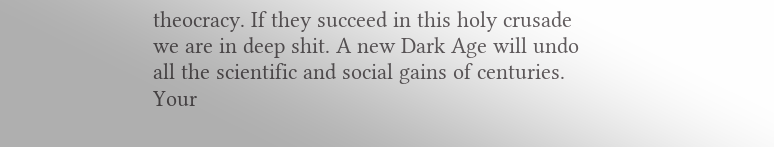theocracy. If they succeed in this holy crusade we are in deep shit. A new Dark Age will undo all the scientific and social gains of centuries. Your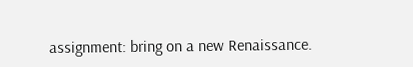assignment: bring on a new Renaissance.